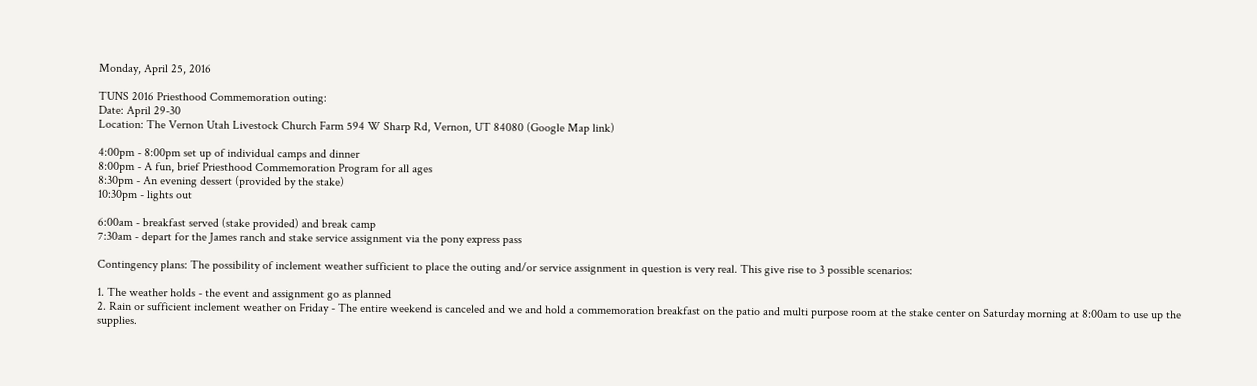Monday, April 25, 2016

TUNS 2016 Priesthood Commemoration outing:
Date: April 29-30
Location: The Vernon Utah Livestock Church Farm 594 W Sharp Rd, Vernon, UT 84080 (Google Map link)

4:00pm - 8:00pm set up of individual camps and dinner
8:00pm - A fun, brief Priesthood Commemoration Program for all ages
8:30pm - An evening dessert (provided by the stake)
10:30pm - lights out

6:00am - breakfast served (stake provided) and break camp
7:30am - depart for the James ranch and stake service assignment via the pony express pass

Contingency plans: The possibility of inclement weather sufficient to place the outing and/or service assignment in question is very real. This give rise to 3 possible scenarios:

1. The weather holds - the event and assignment go as planned
2. Rain or sufficient inclement weather on Friday - The entire weekend is canceled and we and hold a commemoration breakfast on the patio and multi purpose room at the stake center on Saturday morning at 8:00am to use up the supplies.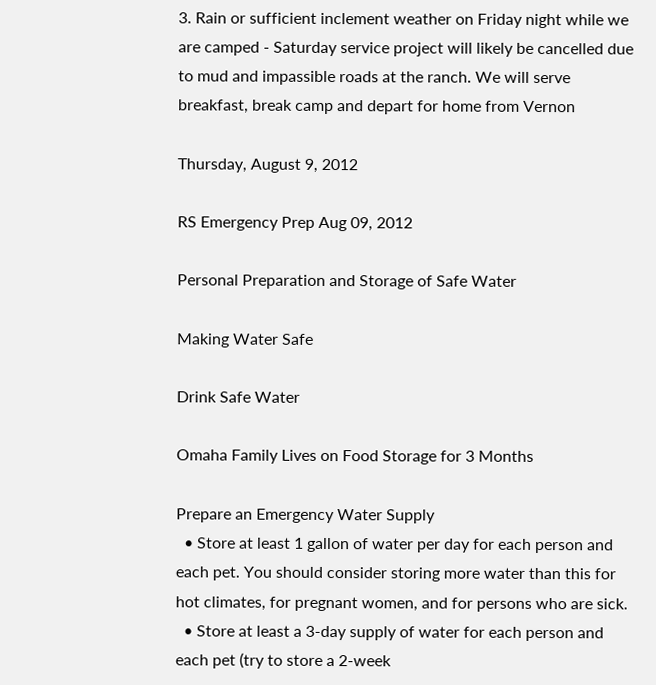3. Rain or sufficient inclement weather on Friday night while we are camped - Saturday service project will likely be cancelled due to mud and impassible roads at the ranch. We will serve breakfast, break camp and depart for home from Vernon

Thursday, August 9, 2012

RS Emergency Prep Aug 09, 2012

Personal Preparation and Storage of Safe Water

Making Water Safe

Drink Safe Water

Omaha Family Lives on Food Storage for 3 Months

Prepare an Emergency Water Supply
  • Store at least 1 gallon of water per day for each person and each pet. You should consider storing more water than this for hot climates, for pregnant women, and for persons who are sick.
  • Store at least a 3-day supply of water for each person and each pet (try to store a 2-week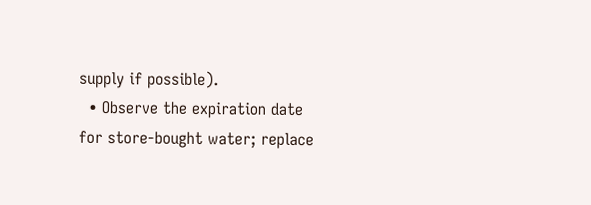supply if possible).
  • Observe the expiration date for store-bought water; replace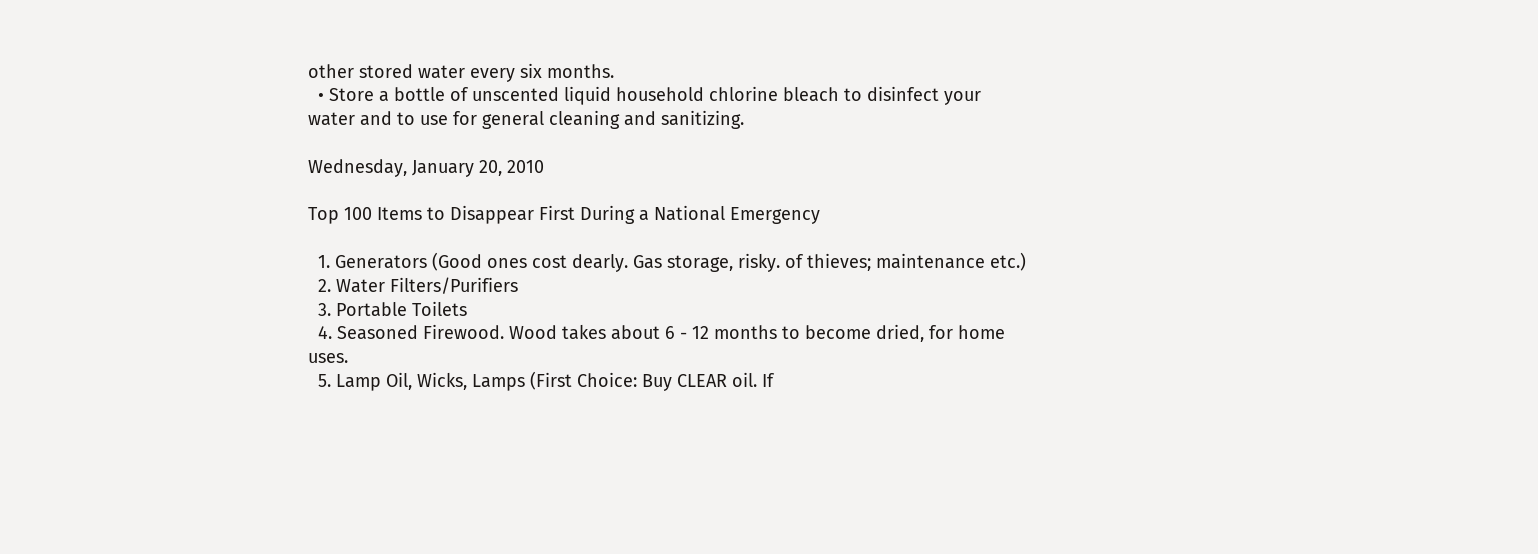other stored water every six months.
  • Store a bottle of unscented liquid household chlorine bleach to disinfect your water and to use for general cleaning and sanitizing.

Wednesday, January 20, 2010

Top 100 Items to Disappear First During a National Emergency

  1. Generators (Good ones cost dearly. Gas storage, risky. of thieves; maintenance etc.)
  2. Water Filters/Purifiers
  3. Portable Toilets
  4. Seasoned Firewood. Wood takes about 6 - 12 months to become dried, for home uses.
  5. Lamp Oil, Wicks, Lamps (First Choice: Buy CLEAR oil. If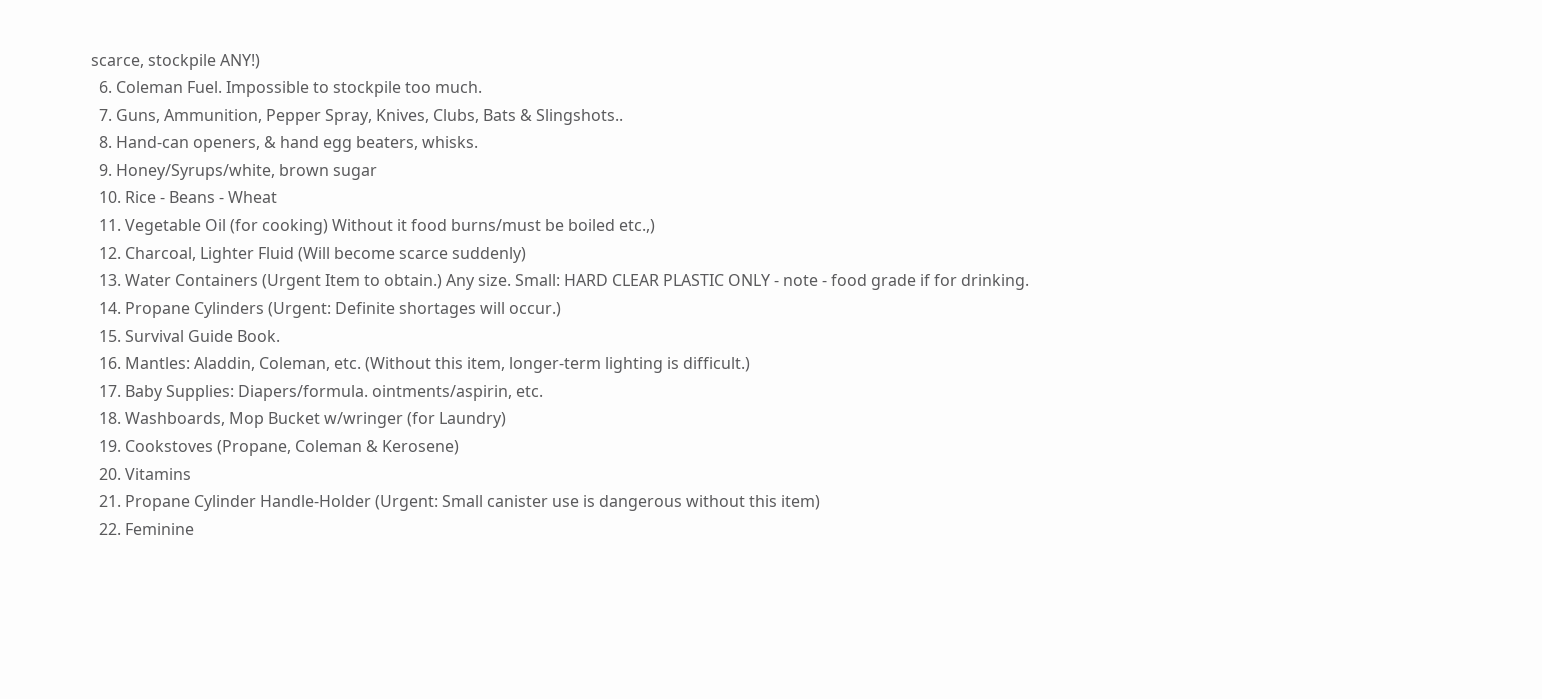scarce, stockpile ANY!)
  6. Coleman Fuel. Impossible to stockpile too much.
  7. Guns, Ammunition, Pepper Spray, Knives, Clubs, Bats & Slingshots..
  8. Hand-can openers, & hand egg beaters, whisks.
  9. Honey/Syrups/white, brown sugar
  10. Rice - Beans - Wheat
  11. Vegetable Oil (for cooking) Without it food burns/must be boiled etc.,)
  12. Charcoal, Lighter Fluid (Will become scarce suddenly)
  13. Water Containers (Urgent Item to obtain.) Any size. Small: HARD CLEAR PLASTIC ONLY - note - food grade if for drinking.
  14. Propane Cylinders (Urgent: Definite shortages will occur.)
  15. Survival Guide Book.
  16. Mantles: Aladdin, Coleman, etc. (Without this item, longer-term lighting is difficult.)
  17. Baby Supplies: Diapers/formula. ointments/aspirin, etc.
  18. Washboards, Mop Bucket w/wringer (for Laundry)
  19. Cookstoves (Propane, Coleman & Kerosene)
  20. Vitamins
  21. Propane Cylinder Handle-Holder (Urgent: Small canister use is dangerous without this item)
  22. Feminine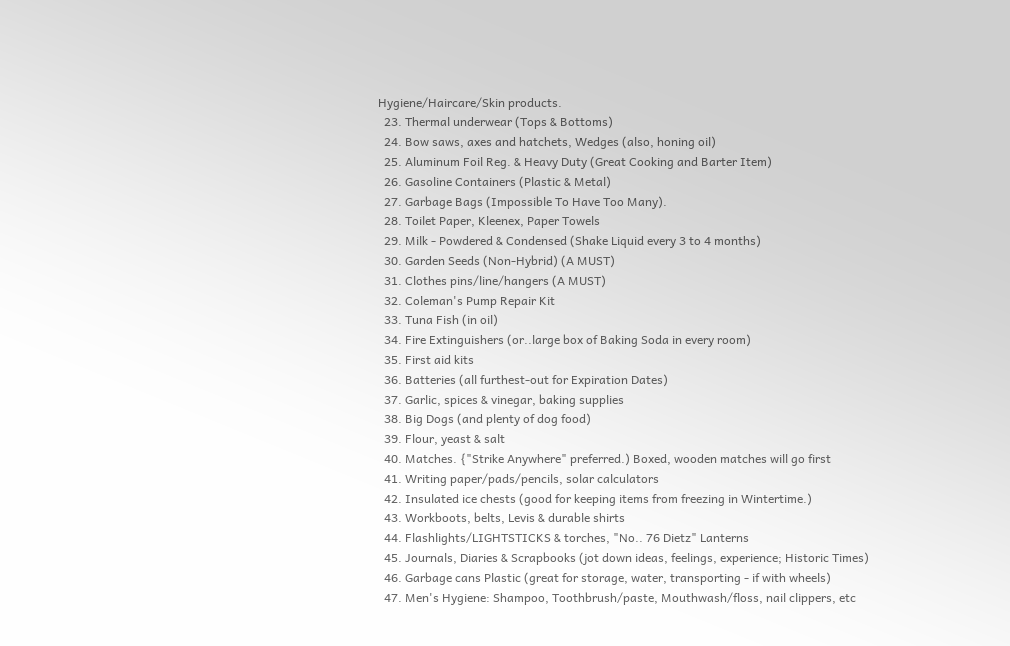Hygiene/Haircare/Skin products.
  23. Thermal underwear (Tops & Bottoms)
  24. Bow saws, axes and hatchets, Wedges (also, honing oil)
  25. Aluminum Foil Reg. & Heavy Duty (Great Cooking and Barter Item)
  26. Gasoline Containers (Plastic & Metal)
  27. Garbage Bags (Impossible To Have Too Many).
  28. Toilet Paper, Kleenex, Paper Towels
  29. Milk - Powdered & Condensed (Shake Liquid every 3 to 4 months)
  30. Garden Seeds (Non-Hybrid) (A MUST)
  31. Clothes pins/line/hangers (A MUST)
  32. Coleman's Pump Repair Kit
  33. Tuna Fish (in oil)
  34. Fire Extinguishers (or..large box of Baking Soda in every room)
  35. First aid kits
  36. Batteries (all furthest-out for Expiration Dates)
  37. Garlic, spices & vinegar, baking supplies
  38. Big Dogs (and plenty of dog food)
  39. Flour, yeast & salt
  40. Matches. {"Strike Anywhere" preferred.) Boxed, wooden matches will go first
  41. Writing paper/pads/pencils, solar calculators
  42. Insulated ice chests (good for keeping items from freezing in Wintertime.)
  43. Workboots, belts, Levis & durable shirts
  44. Flashlights/LIGHTSTICKS & torches, "No.. 76 Dietz" Lanterns
  45. Journals, Diaries & Scrapbooks (jot down ideas, feelings, experience; Historic Times)
  46. Garbage cans Plastic (great for storage, water, transporting - if with wheels)
  47. Men's Hygiene: Shampoo, Toothbrush/paste, Mouthwash/floss, nail clippers, etc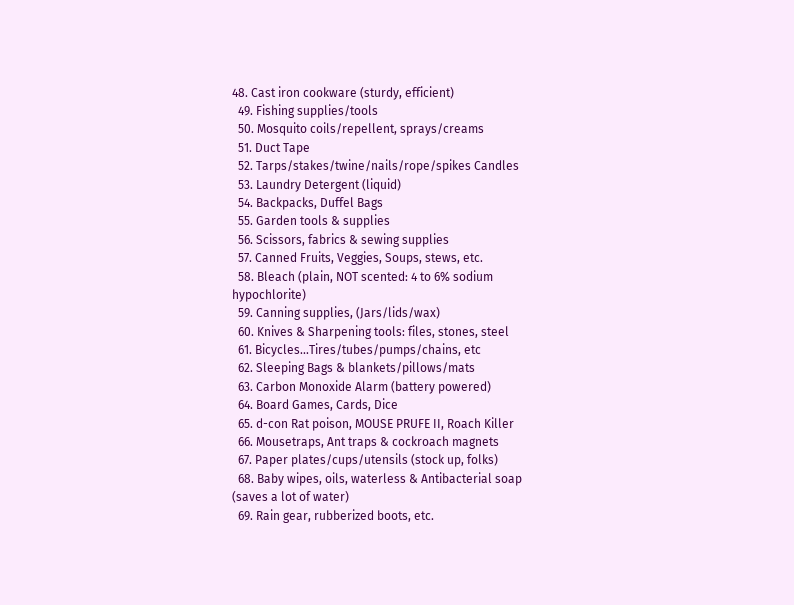48. Cast iron cookware (sturdy, efficient)
  49. Fishing supplies/tools
  50. Mosquito coils/repellent, sprays/creams
  51. Duct Tape
  52. Tarps/stakes/twine/nails/rope/spikes Candles
  53. Laundry Detergent (liquid)
  54. Backpacks, Duffel Bags
  55. Garden tools & supplies
  56. Scissors, fabrics & sewing supplies
  57. Canned Fruits, Veggies, Soups, stews, etc.
  58. Bleach (plain, NOT scented: 4 to 6% sodium hypochlorite)
  59. Canning supplies, (Jars/lids/wax)
  60. Knives & Sharpening tools: files, stones, steel
  61. Bicycles...Tires/tubes/pumps/chains, etc
  62. Sleeping Bags & blankets/pillows/mats
  63. Carbon Monoxide Alarm (battery powered)
  64. Board Games, Cards, Dice
  65. d-con Rat poison, MOUSE PRUFE II, Roach Killer
  66. Mousetraps, Ant traps & cockroach magnets
  67. Paper plates/cups/utensils (stock up, folks)
  68. Baby wipes, oils, waterless & Antibacterial soap (saves a lot of water)
  69. Rain gear, rubberized boots, etc.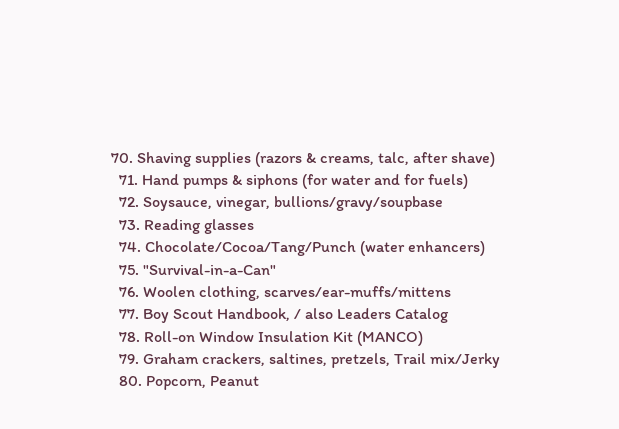70. Shaving supplies (razors & creams, talc, after shave)
  71. Hand pumps & siphons (for water and for fuels)
  72. Soysauce, vinegar, bullions/gravy/soupbase
  73. Reading glasses
  74. Chocolate/Cocoa/Tang/Punch (water enhancers)
  75. "Survival-in-a-Can"
  76. Woolen clothing, scarves/ear-muffs/mittens
  77. Boy Scout Handbook, / also Leaders Catalog
  78. Roll-on Window Insulation Kit (MANCO)
  79. Graham crackers, saltines, pretzels, Trail mix/Jerky
  80. Popcorn, Peanut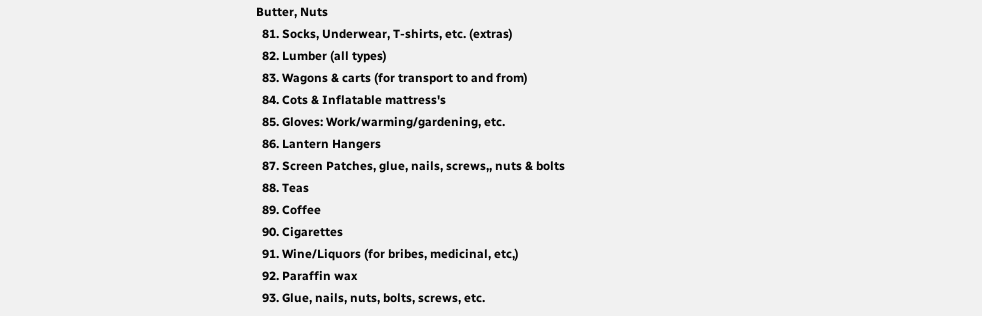Butter, Nuts
  81. Socks, Underwear, T-shirts, etc. (extras)
  82. Lumber (all types)
  83. Wagons & carts (for transport to and from)
  84. Cots & Inflatable mattress's
  85. Gloves: Work/warming/gardening, etc.
  86. Lantern Hangers
  87. Screen Patches, glue, nails, screws,, nuts & bolts
  88. Teas
  89. Coffee
  90. Cigarettes
  91. Wine/Liquors (for bribes, medicinal, etc,)
  92. Paraffin wax
  93. Glue, nails, nuts, bolts, screws, etc.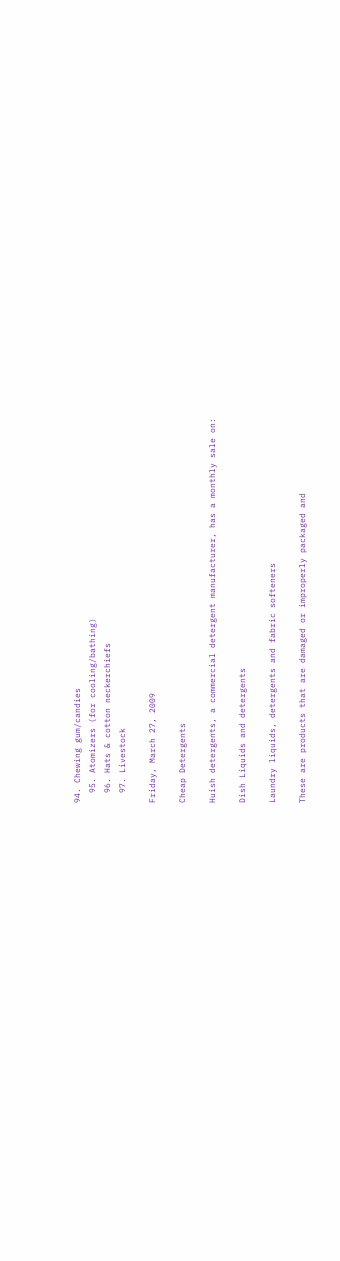94. Chewing gum/candies
  95. Atomizers (for cooling/bathing)
  96. Hats & cotton neckerchiefs
  97. Livestock

Friday, March 27, 2009

Cheap Detergents

Huish detergents, a commercial detergent manufacturer, has a monthly sale on:

Dish Liquids and detergents

Laundry liquids, detergents and fabric softeners

These are products that are damaged or improperly packaged and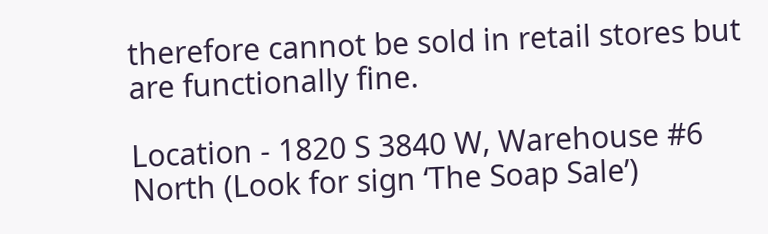therefore cannot be sold in retail stores but are functionally fine.

Location - 1820 S 3840 W, Warehouse #6 North (Look for sign ‘The Soap Sale’)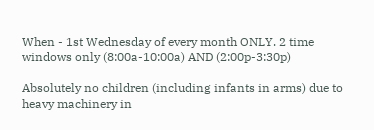When - 1st Wednesday of every month ONLY. 2 time windows only (8:00a-10:00a) AND (2:00p-3:30p)

Absolutely no children (including infants in arms) due to heavy machinery in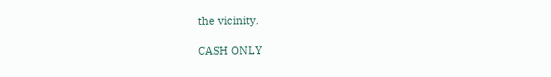the vicinity.

CASH ONLY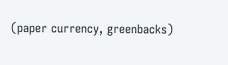(paper currency, greenbacks)